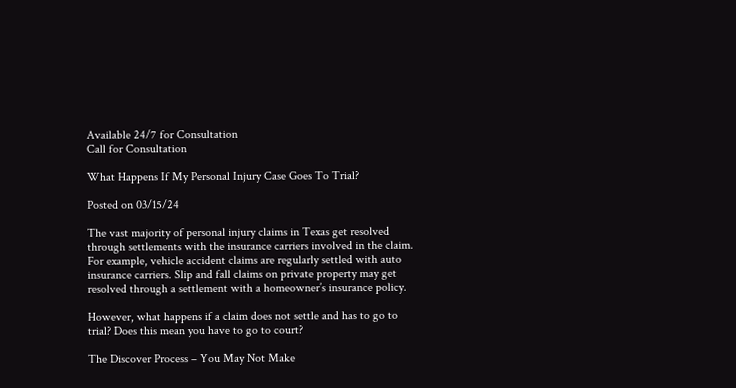Available 24/7 for Consultation
Call for Consultation

What Happens If My Personal Injury Case Goes To Trial?

Posted on 03/15/24

The vast majority of personal injury claims in Texas get resolved through settlements with the insurance carriers involved in the claim. For example, vehicle accident claims are regularly settled with auto insurance carriers. Slip and fall claims on private property may get resolved through a settlement with a homeowner’s insurance policy.

However, what happens if a claim does not settle and has to go to trial? Does this mean you have to go to court?

The Discover Process – You May Not Make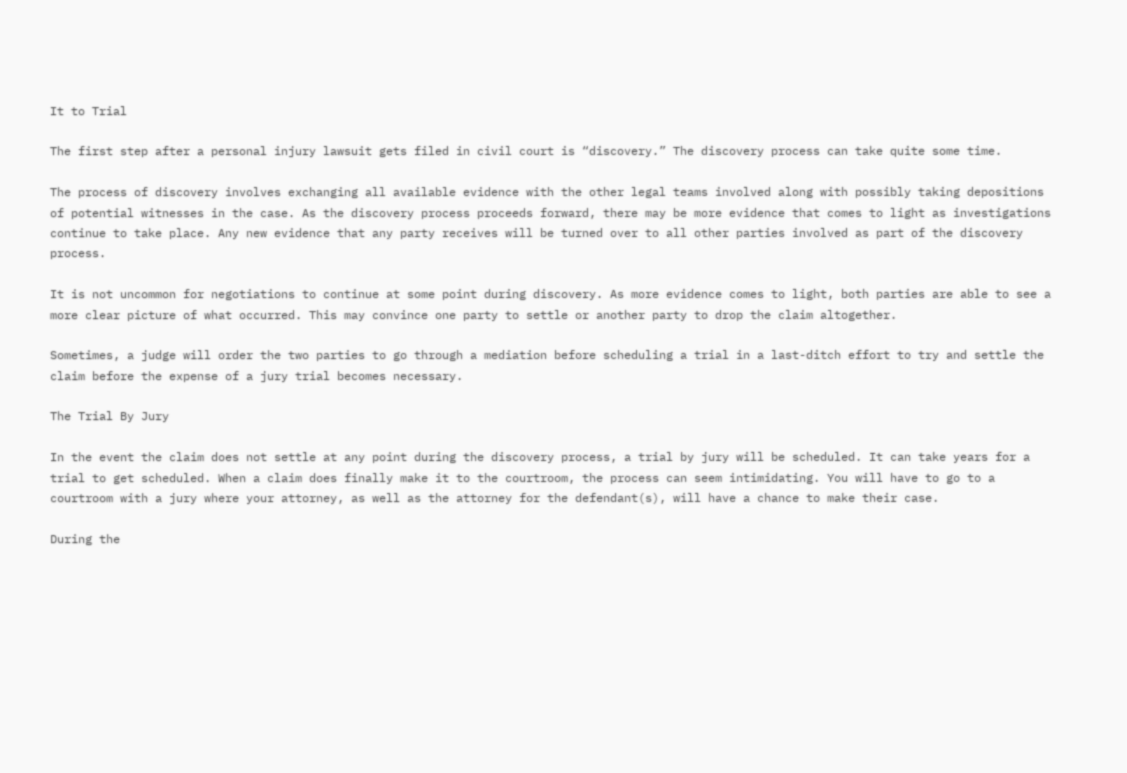It to Trial

The first step after a personal injury lawsuit gets filed in civil court is “discovery.” The discovery process can take quite some time.

The process of discovery involves exchanging all available evidence with the other legal teams involved along with possibly taking depositions of potential witnesses in the case. As the discovery process proceeds forward, there may be more evidence that comes to light as investigations continue to take place. Any new evidence that any party receives will be turned over to all other parties involved as part of the discovery process.

It is not uncommon for negotiations to continue at some point during discovery. As more evidence comes to light, both parties are able to see a more clear picture of what occurred. This may convince one party to settle or another party to drop the claim altogether.

Sometimes, a judge will order the two parties to go through a mediation before scheduling a trial in a last-ditch effort to try and settle the claim before the expense of a jury trial becomes necessary.

The Trial By Jury

In the event the claim does not settle at any point during the discovery process, a trial by jury will be scheduled. It can take years for a trial to get scheduled. When a claim does finally make it to the courtroom, the process can seem intimidating. You will have to go to a courtroom with a jury where your attorney, as well as the attorney for the defendant(s), will have a chance to make their case.

During the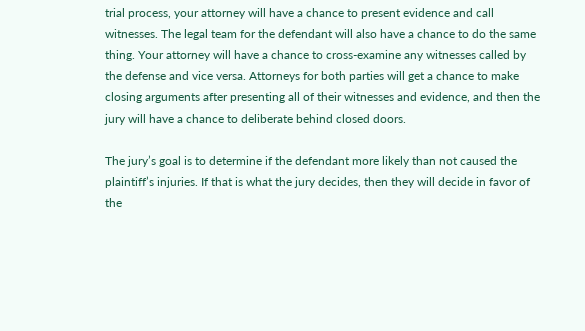trial process, your attorney will have a chance to present evidence and call witnesses. The legal team for the defendant will also have a chance to do the same thing. Your attorney will have a chance to cross-examine any witnesses called by the defense and vice versa. Attorneys for both parties will get a chance to make closing arguments after presenting all of their witnesses and evidence, and then the jury will have a chance to deliberate behind closed doors.

The jury’s goal is to determine if the defendant more likely than not caused the plaintiff’s injuries. If that is what the jury decides, then they will decide in favor of the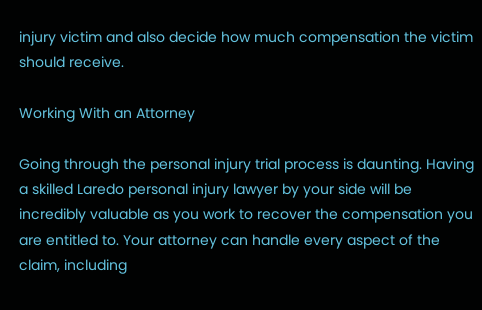injury victim and also decide how much compensation the victim should receive.

Working With an Attorney

Going through the personal injury trial process is daunting. Having a skilled Laredo personal injury lawyer by your side will be incredibly valuable as you work to recover the compensation you are entitled to. Your attorney can handle every aspect of the claim, including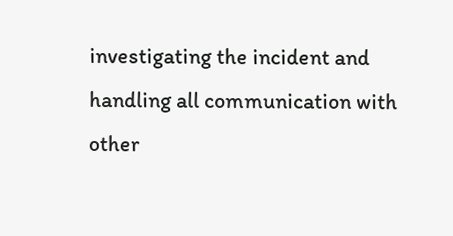investigating the incident and handling all communication with other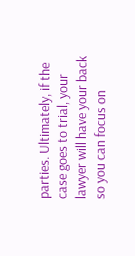parties. Ultimately, if the case goes to trial, your lawyer will have your back so you can focus on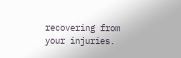recovering from your injuries.